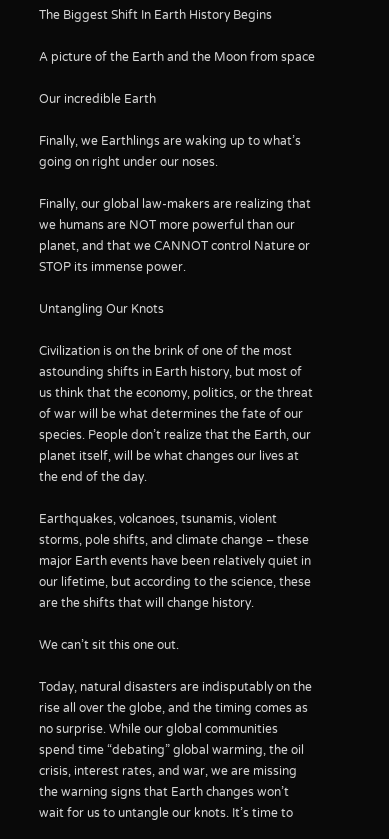The Biggest Shift In Earth History Begins

A picture of the Earth and the Moon from space

Our incredible Earth

Finally, we Earthlings are waking up to what’s going on right under our noses.

Finally, our global law-makers are realizing that we humans are NOT more powerful than our planet, and that we CANNOT control Nature or STOP its immense power.

Untangling Our Knots

Civilization is on the brink of one of the most astounding shifts in Earth history, but most of us think that the economy, politics, or the threat of war will be what determines the fate of our species. People don’t realize that the Earth, our planet itself, will be what changes our lives at the end of the day.

Earthquakes, volcanoes, tsunamis, violent storms, pole shifts, and climate change – these major Earth events have been relatively quiet in our lifetime, but according to the science, these are the shifts that will change history.

We can’t sit this one out.

Today, natural disasters are indisputably on the rise all over the globe, and the timing comes as no surprise. While our global communities spend time “debating” global warming, the oil crisis, interest rates, and war, we are missing the warning signs that Earth changes won’t wait for us to untangle our knots. It’s time to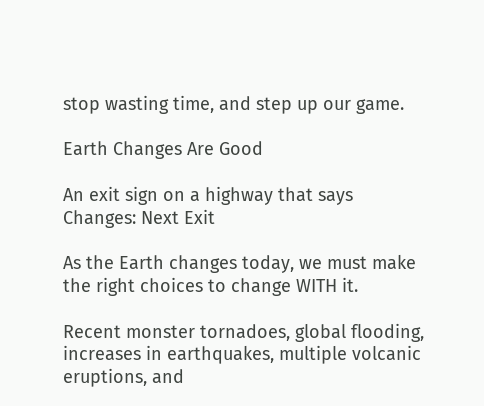stop wasting time, and step up our game.

Earth Changes Are Good

An exit sign on a highway that says Changes: Next Exit

As the Earth changes today, we must make the right choices to change WITH it.

Recent monster tornadoes, global flooding, increases in earthquakes, multiple volcanic eruptions, and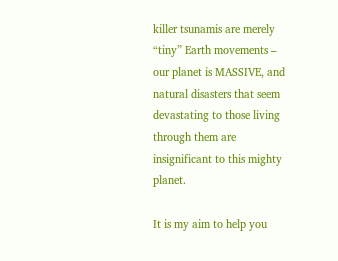killer tsunamis are merely “tiny” Earth movements – our planet is MASSIVE, and natural disasters that seem devastating to those living through them are insignificant to this mighty planet.

It is my aim to help you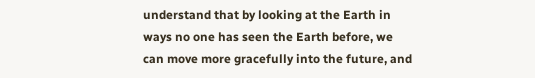understand that by looking at the Earth in ways no one has seen the Earth before, we can move more gracefully into the future, and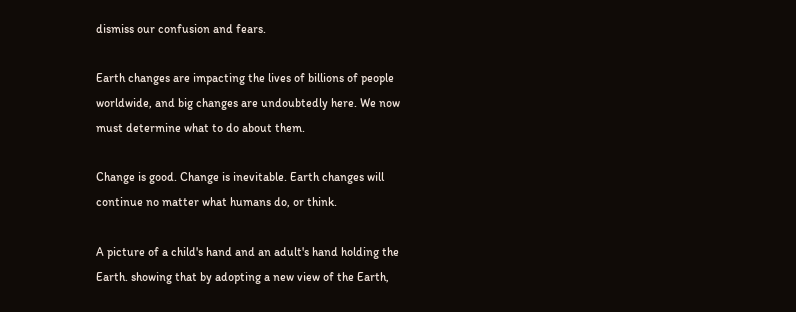dismiss our confusion and fears.

Earth changes are impacting the lives of billions of people worldwide, and big changes are undoubtedly here. We now must determine what to do about them.

Change is good. Change is inevitable. Earth changes will continue no matter what humans do, or think.

A picture of a child's hand and an adult's hand holding the Earth. showing that by adopting a new view of the Earth,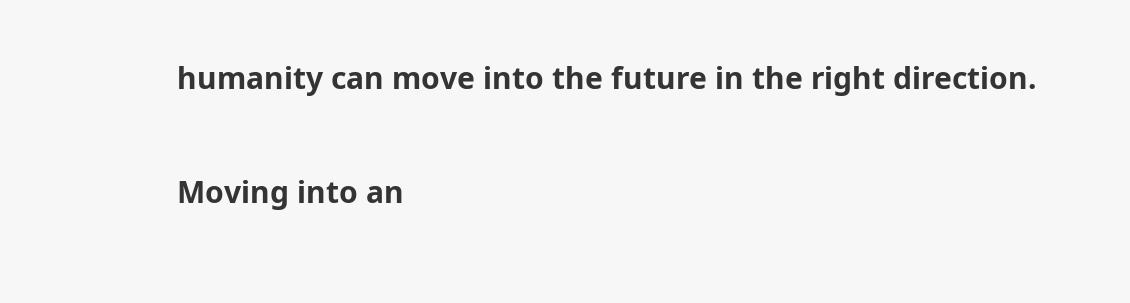humanity can move into the future in the right direction.

Moving into an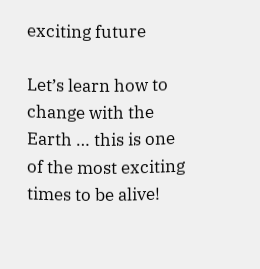exciting future

Let’s learn how to change with the Earth … this is one of the most exciting times to be alive!